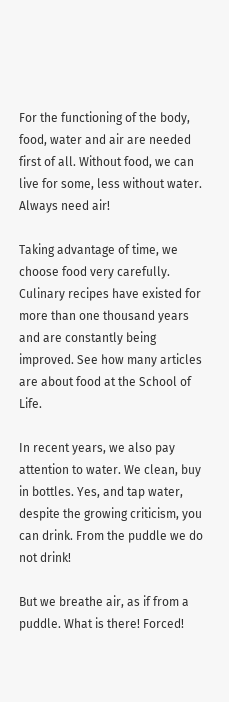For the functioning of the body, food, water and air are needed first of all. Without food, we can live for some, less without water. Always need air!

Taking advantage of time, we choose food very carefully. Culinary recipes have existed for more than one thousand years and are constantly being improved. See how many articles are about food at the School of Life.

In recent years, we also pay attention to water. We clean, buy in bottles. Yes, and tap water, despite the growing criticism, you can drink. From the puddle we do not drink!

But we breathe air, as if from a puddle. What is there! Forced!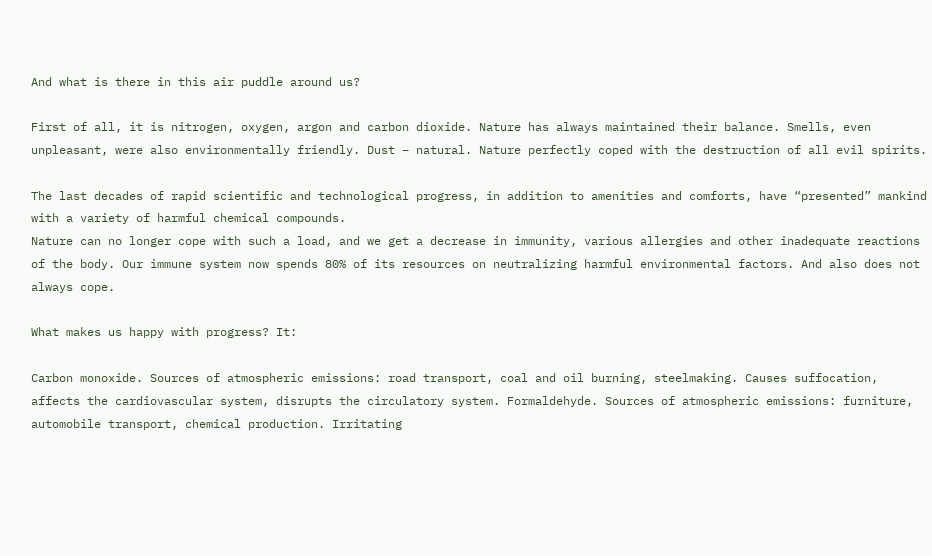And what is there in this air puddle around us?

First of all, it is nitrogen, oxygen, argon and carbon dioxide. Nature has always maintained their balance. Smells, even unpleasant, were also environmentally friendly. Dust – natural. Nature perfectly coped with the destruction of all evil spirits.

The last decades of rapid scientific and technological progress, in addition to amenities and comforts, have “presented” mankind with a variety of harmful chemical compounds.
Nature can no longer cope with such a load, and we get a decrease in immunity, various allergies and other inadequate reactions of the body. Our immune system now spends 80% of its resources on neutralizing harmful environmental factors. And also does not always cope.

What makes us happy with progress? It:

Carbon monoxide. Sources of atmospheric emissions: road transport, coal and oil burning, steelmaking. Causes suffocation, affects the cardiovascular system, disrupts the circulatory system. Formaldehyde. Sources of atmospheric emissions: furniture, automobile transport, chemical production. Irritating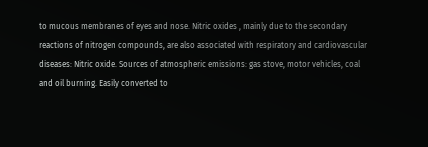to mucous membranes of eyes and nose. Nitric oxides , mainly due to the secondary reactions of nitrogen compounds, are also associated with respiratory and cardiovascular diseases: Nitric oxide. Sources of atmospheric emissions: gas stove, motor vehicles, coal and oil burning. Easily converted to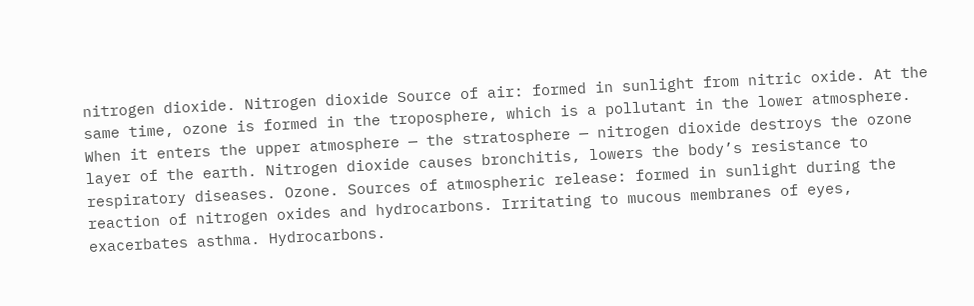nitrogen dioxide. Nitrogen dioxide Source of air: formed in sunlight from nitric oxide. At the same time, ozone is formed in the troposphere, which is a pollutant in the lower atmosphere. When it enters the upper atmosphere — the stratosphere — nitrogen dioxide destroys the ozone layer of the earth. Nitrogen dioxide causes bronchitis, lowers the body’s resistance to respiratory diseases. Ozone. Sources of atmospheric release: formed in sunlight during the reaction of nitrogen oxides and hydrocarbons. Irritating to mucous membranes of eyes, exacerbates asthma. Hydrocarbons.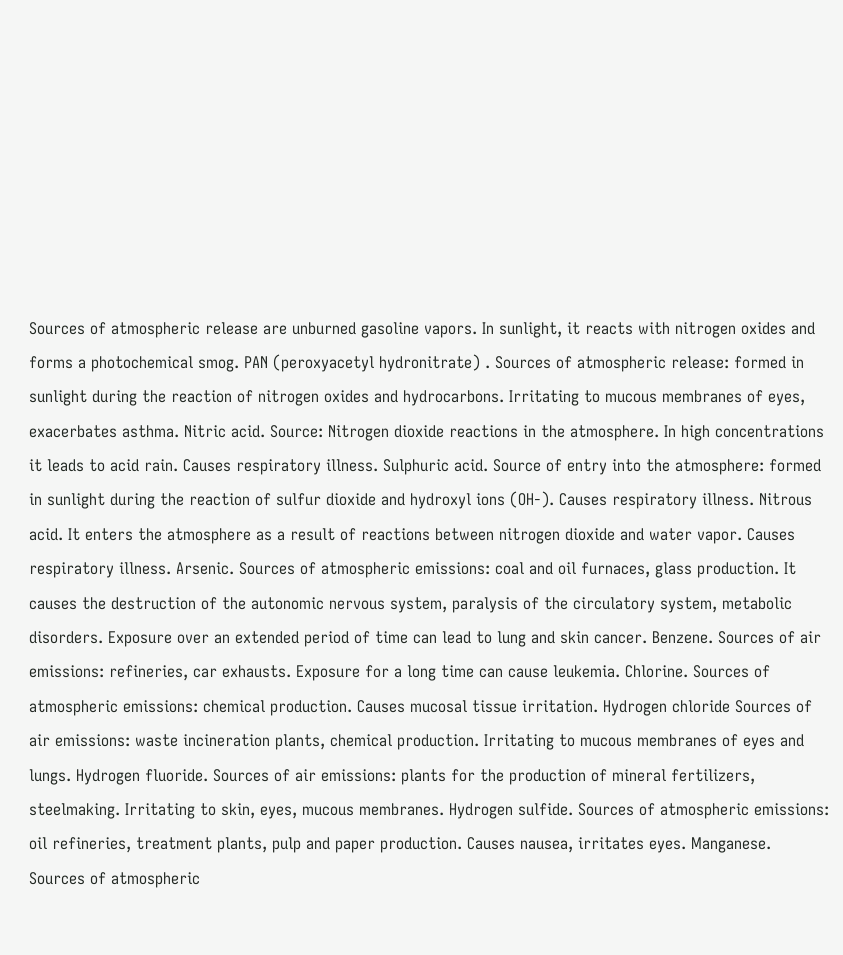Sources of atmospheric release are unburned gasoline vapors. In sunlight, it reacts with nitrogen oxides and forms a photochemical smog. PAN (peroxyacetyl hydronitrate) . Sources of atmospheric release: formed in sunlight during the reaction of nitrogen oxides and hydrocarbons. Irritating to mucous membranes of eyes, exacerbates asthma. Nitric acid. Source: Nitrogen dioxide reactions in the atmosphere. In high concentrations it leads to acid rain. Causes respiratory illness. Sulphuric acid. Source of entry into the atmosphere: formed in sunlight during the reaction of sulfur dioxide and hydroxyl ions (OH-). Causes respiratory illness. Nitrous acid. It enters the atmosphere as a result of reactions between nitrogen dioxide and water vapor. Causes respiratory illness. Arsenic. Sources of atmospheric emissions: coal and oil furnaces, glass production. It causes the destruction of the autonomic nervous system, paralysis of the circulatory system, metabolic disorders. Exposure over an extended period of time can lead to lung and skin cancer. Benzene. Sources of air emissions: refineries, car exhausts. Exposure for a long time can cause leukemia. Chlorine. Sources of atmospheric emissions: chemical production. Causes mucosal tissue irritation. Hydrogen chloride Sources of air emissions: waste incineration plants, chemical production. Irritating to mucous membranes of eyes and lungs. Hydrogen fluoride. Sources of air emissions: plants for the production of mineral fertilizers, steelmaking. Irritating to skin, eyes, mucous membranes. Hydrogen sulfide. Sources of atmospheric emissions: oil refineries, treatment plants, pulp and paper production. Causes nausea, irritates eyes. Manganese. Sources of atmospheric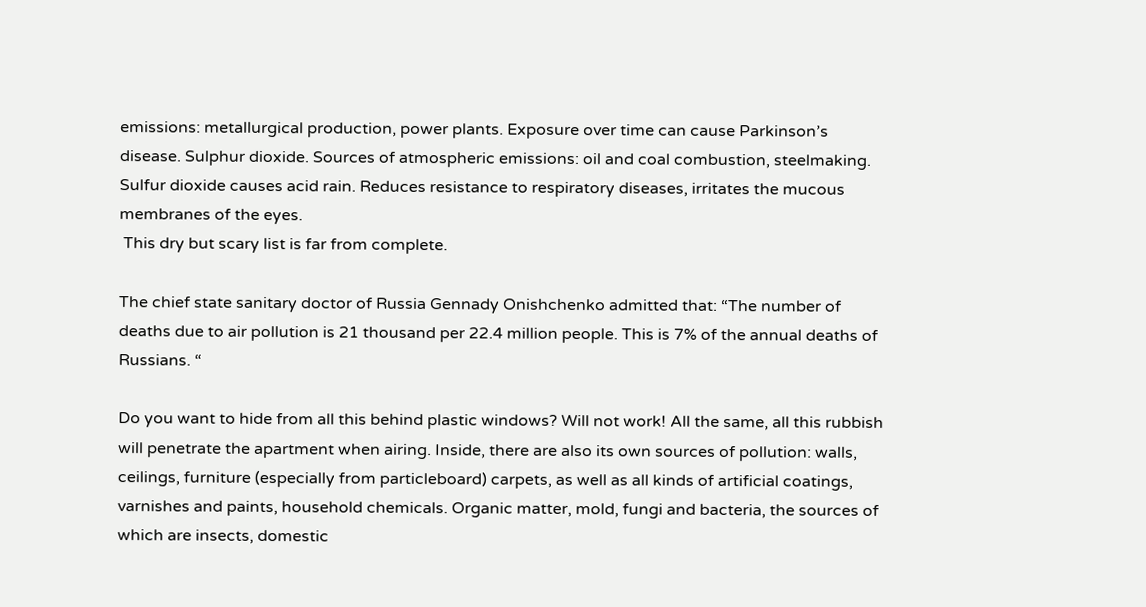emissions: metallurgical production, power plants. Exposure over time can cause Parkinson’s disease. Sulphur dioxide. Sources of atmospheric emissions: oil and coal combustion, steelmaking. Sulfur dioxide causes acid rain. Reduces resistance to respiratory diseases, irritates the mucous membranes of the eyes.
 This dry but scary list is far from complete.

The chief state sanitary doctor of Russia Gennady Onishchenko admitted that: “The number of deaths due to air pollution is 21 thousand per 22.4 million people. This is 7% of the annual deaths of Russians. “

Do you want to hide from all this behind plastic windows? Will not work! All the same, all this rubbish will penetrate the apartment when airing. Inside, there are also its own sources of pollution: walls, ceilings, furniture (especially from particleboard) carpets, as well as all kinds of artificial coatings, varnishes and paints, household chemicals. Organic matter, mold, fungi and bacteria, the sources of which are insects, domestic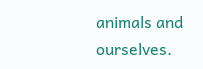animals and ourselves.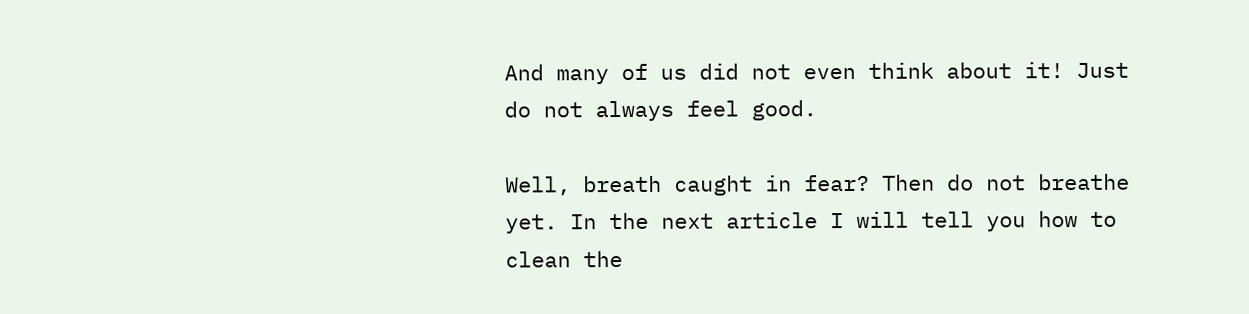And many of us did not even think about it! Just do not always feel good.

Well, breath caught in fear? Then do not breathe yet. In the next article I will tell you how to clean the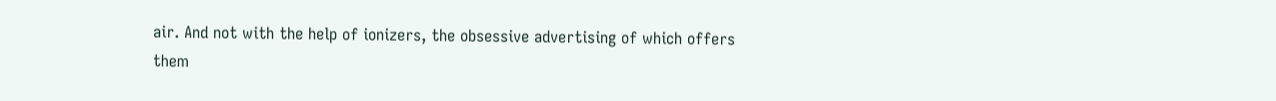air. And not with the help of ionizers, the obsessive advertising of which offers them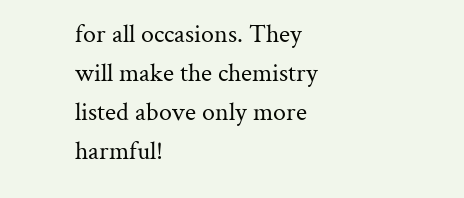for all occasions. They will make the chemistry listed above only more harmful!